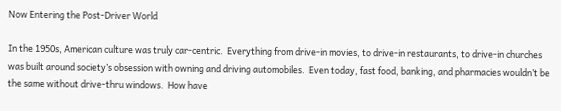Now Entering the Post-Driver World

In the 1950s, American culture was truly car-centric.  Everything from drive-in movies, to drive-in restaurants, to drive-in churches was built around society’s obsession with owning and driving automobiles.  Even today, fast food, banking, and pharmacies wouldn’t be the same without drive-thru windows.  How have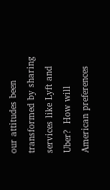our attitudes been transformed by sharing services like Lyft and Uber?  How will American preferences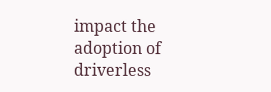impact the adoption of driverless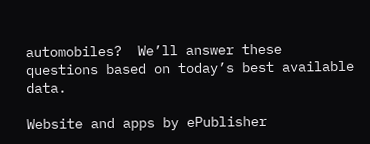automobiles?  We’ll answer these questions based on today’s best available data.

Website and apps by ePublisher